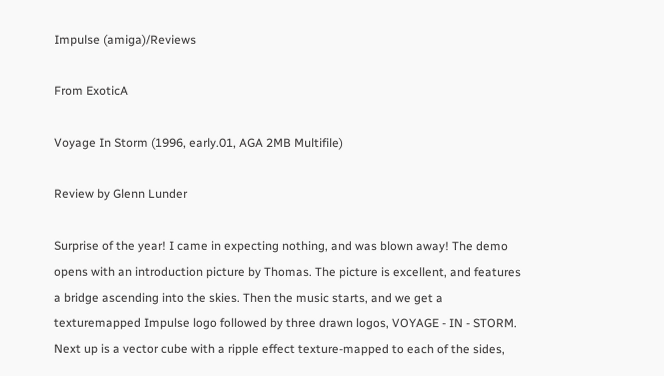Impulse (amiga)/Reviews

From ExoticA

Voyage In Storm (1996, early.01, AGA 2MB Multifile)

Review by Glenn Lunder

Surprise of the year! I came in expecting nothing, and was blown away! The demo opens with an introduction picture by Thomas. The picture is excellent, and features a bridge ascending into the skies. Then the music starts, and we get a texturemapped Impulse logo followed by three drawn logos, VOYAGE - IN - STORM. Next up is a vector cube with a ripple effect texture-mapped to each of the sides,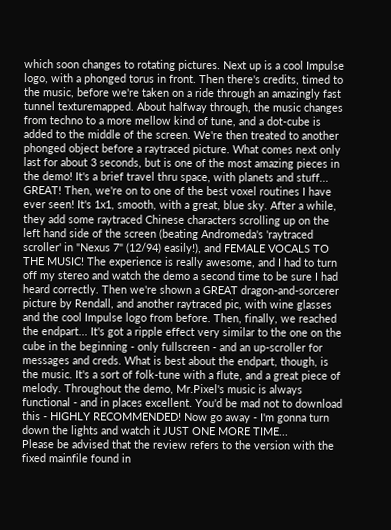which soon changes to rotating pictures. Next up is a cool Impulse logo, with a phonged torus in front. Then there's credits, timed to the music, before we're taken on a ride through an amazingly fast tunnel texturemapped. About halfway through, the music changes from techno to a more mellow kind of tune, and a dot-cube is added to the middle of the screen. We're then treated to another phonged object before a raytraced picture. What comes next only last for about 3 seconds, but is one of the most amazing pieces in the demo! It's a brief travel thru space, with planets and stuff... GREAT! Then, we're on to one of the best voxel routines I have ever seen! It's 1x1, smooth, with a great, blue sky. After a while, they add some raytraced Chinese characters scrolling up on the left hand side of the screen (beating Andromeda's 'raytraced scroller' in "Nexus 7" (12/94) easily!), and FEMALE VOCALS TO THE MUSIC! The experience is really awesome, and I had to turn off my stereo and watch the demo a second time to be sure I had heard correctly. Then we're shown a GREAT dragon-and-sorcerer picture by Rendall, and another raytraced pic, with wine glasses and the cool Impulse logo from before. Then, finally, we reached the endpart... It's got a ripple effect very similar to the one on the cube in the beginning - only fullscreen - and an up-scroller for messages and creds. What is best about the endpart, though, is the music. It's a sort of folk-tune with a flute, and a great piece of melody. Throughout the demo, Mr.Pixel's music is always functional - and in places excellent. You'd be mad not to download this - HIGHLY RECOMMENDED! Now go away - I'm gonna turn down the lights and watch it JUST ONE MORE TIME...
Please be advised that the review refers to the version with the fixed mainfile found in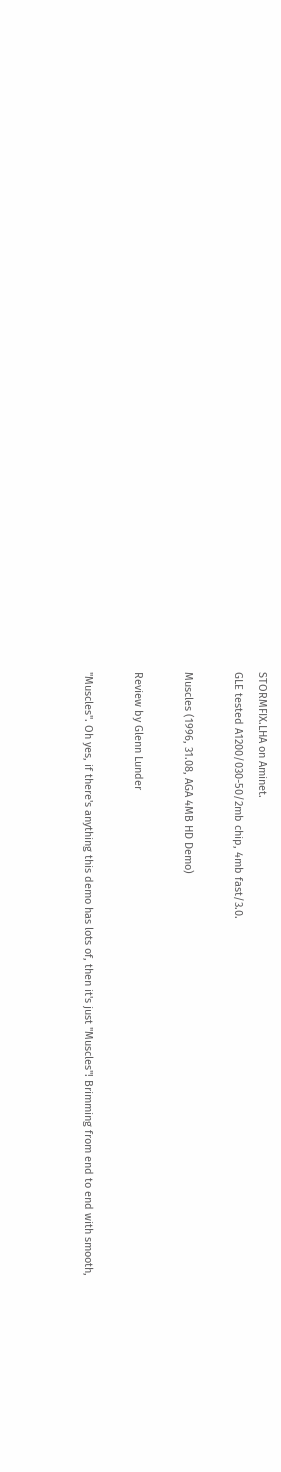STORMFIX.LHA on Aminet.
GLE tested A1200/030-50/2mb chip, 4mb fast/3.0.

Muscles (1996, 31.08, AGA 4MB HD Demo)

Review by Glenn Lunder

"Muscles". Oh yes, if there's anything this demo has lots of, then it's just "Muscles"! Brimming from end to end with smooth,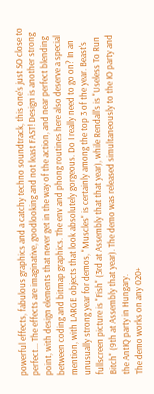powerful effects, fabulous graphics and a catchy techno soundtrack, this one's just SO close to perfect... The effects are imaginative, goodlooking and not least FAST! Design is another strong point, with design elements that never get in the way of the action, and near perfect blending between coding and bitmap graphics. The env and phong routines here also deserve a special mention, with LARGE objects that look absolutely gorgeous. Do I really need to go on? In an unusually strong year for demos, "Muscles" is certainly among the top 3 of the year. Beast's fullscreen picture is "Fish" (3rd at Assembly that that year), while Rendall's is "Useless To Run Bitch" (9th at Assembly that year). The demo was released simultaneously to the IO party and the AntIQ party in Hungary.
The demo works on any 020+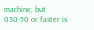machine, but 030-50 or faster is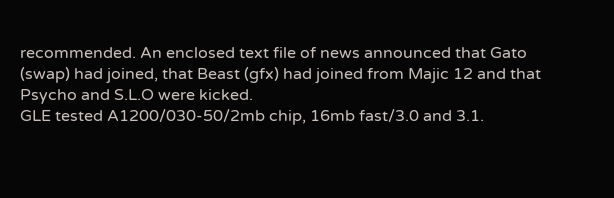recommended. An enclosed text file of news announced that Gato (swap) had joined, that Beast (gfx) had joined from Majic 12 and that Psycho and S.L.O were kicked.
GLE tested A1200/030-50/2mb chip, 16mb fast/3.0 and 3.1.